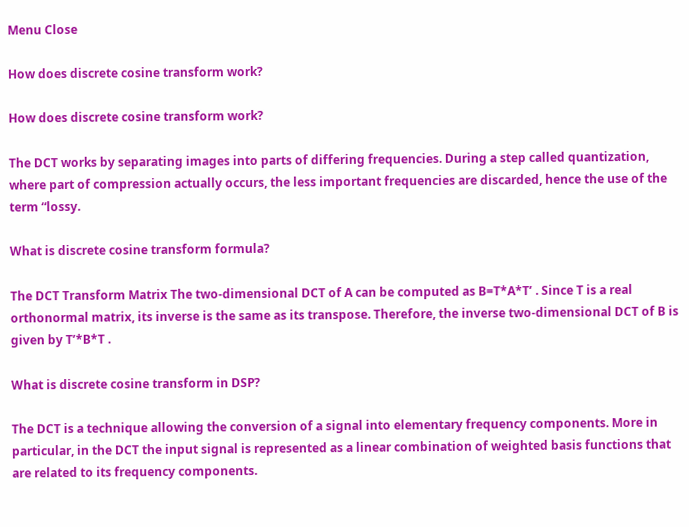Menu Close

How does discrete cosine transform work?

How does discrete cosine transform work?

The DCT works by separating images into parts of differing frequencies. During a step called quantization, where part of compression actually occurs, the less important frequencies are discarded, hence the use of the term “lossy.

What is discrete cosine transform formula?

The DCT Transform Matrix The two-dimensional DCT of A can be computed as B=T*A*T’ . Since T is a real orthonormal matrix, its inverse is the same as its transpose. Therefore, the inverse two-dimensional DCT of B is given by T’*B*T .

What is discrete cosine transform in DSP?

The DCT is a technique allowing the conversion of a signal into elementary frequency components. More in particular, in the DCT the input signal is represented as a linear combination of weighted basis functions that are related to its frequency components.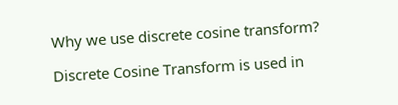Why we use discrete cosine transform?

Discrete Cosine Transform is used in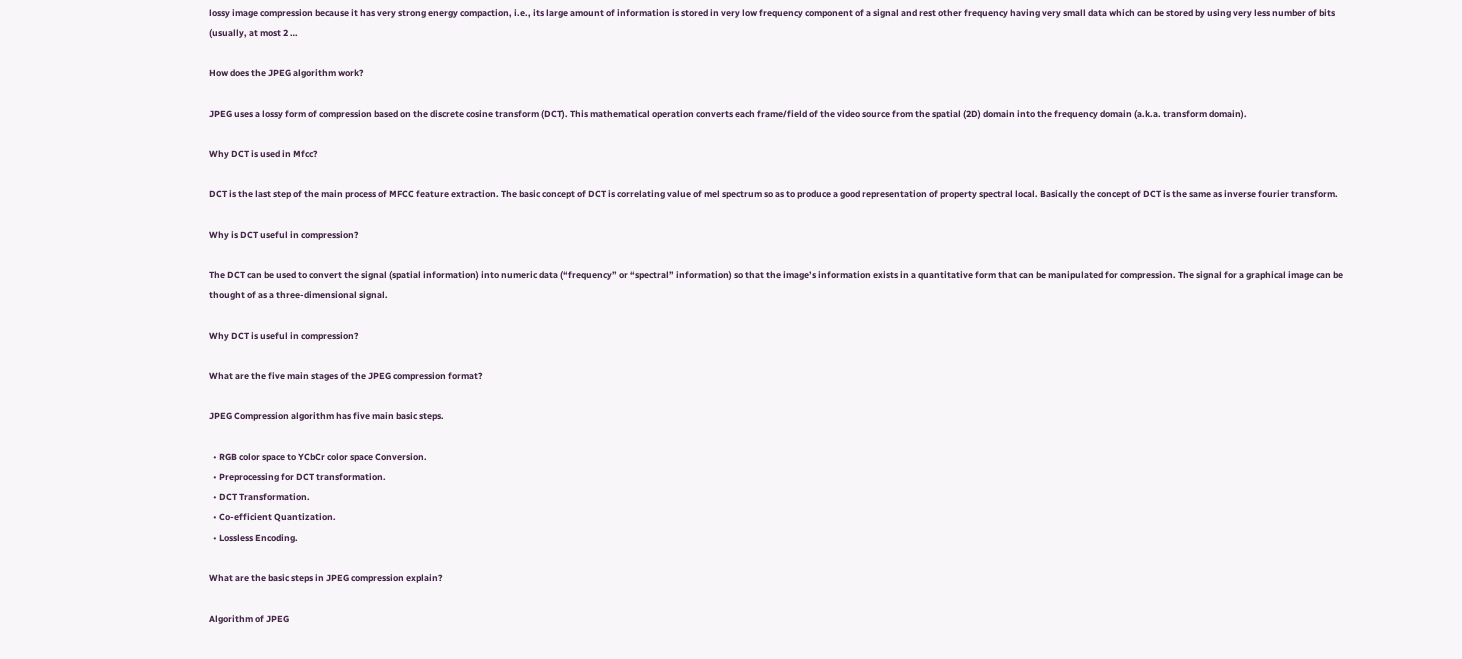lossy image compression because it has very strong energy compaction, i.e., its large amount of information is stored in very low frequency component of a signal and rest other frequency having very small data which can be stored by using very less number of bits (usually, at most 2 …

How does the JPEG algorithm work?

JPEG uses a lossy form of compression based on the discrete cosine transform (DCT). This mathematical operation converts each frame/field of the video source from the spatial (2D) domain into the frequency domain (a.k.a. transform domain).

Why DCT is used in Mfcc?

DCT is the last step of the main process of MFCC feature extraction. The basic concept of DCT is correlating value of mel spectrum so as to produce a good representation of property spectral local. Basically the concept of DCT is the same as inverse fourier transform.

Why is DCT useful in compression?

The DCT can be used to convert the signal (spatial information) into numeric data (“frequency” or “spectral” information) so that the image’s information exists in a quantitative form that can be manipulated for compression. The signal for a graphical image can be thought of as a three-dimensional signal.

Why DCT is useful in compression?

What are the five main stages of the JPEG compression format?

JPEG Compression algorithm has five main basic steps.

  • RGB color space to YCbCr color space Conversion.
  • Preprocessing for DCT transformation.
  • DCT Transformation.
  • Co-efficient Quantization.
  • Lossless Encoding.

What are the basic steps in JPEG compression explain?

Algorithm of JPEG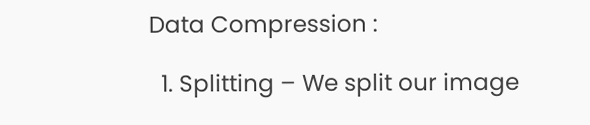Data Compression :

  1. Splitting – We split our image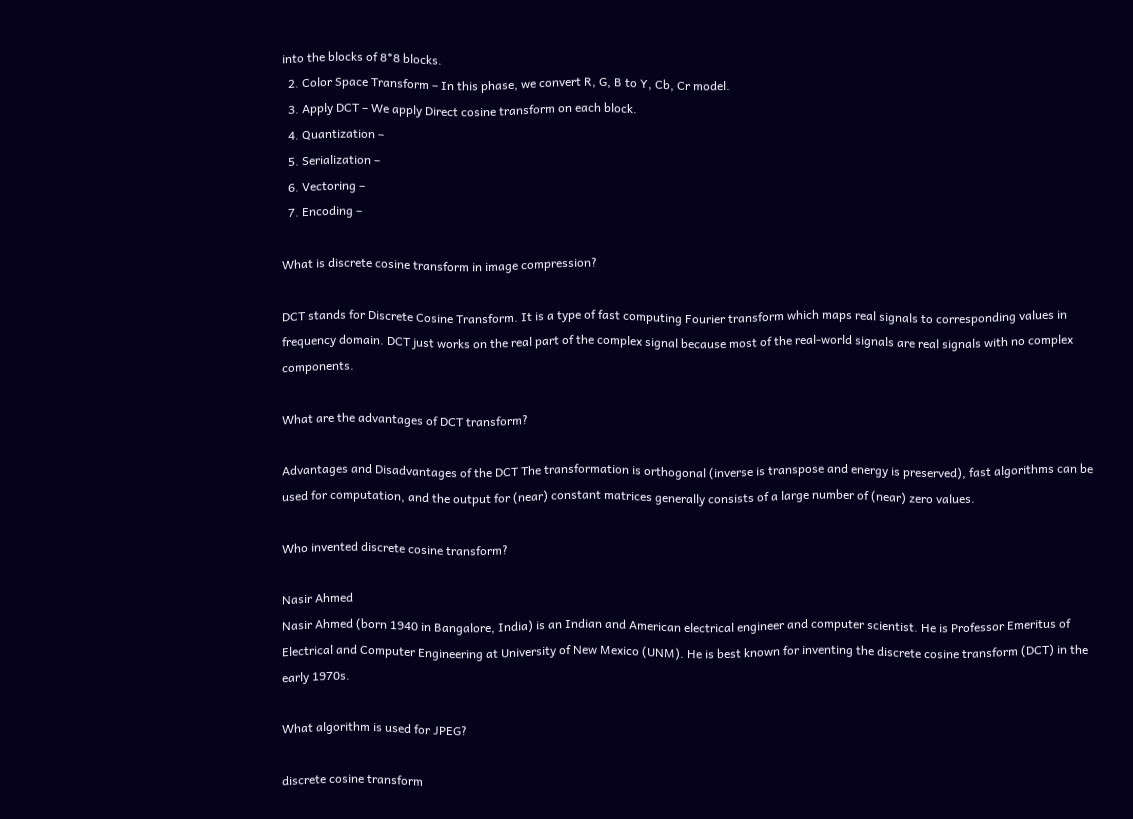into the blocks of 8*8 blocks.
  2. Color Space Transform – In this phase, we convert R, G, B to Y, Cb, Cr model.
  3. Apply DCT – We apply Direct cosine transform on each block.
  4. Quantization –
  5. Serialization –
  6. Vectoring –
  7. Encoding –

What is discrete cosine transform in image compression?

DCT stands for Discrete Cosine Transform. It is a type of fast computing Fourier transform which maps real signals to corresponding values in frequency domain. DCT just works on the real part of the complex signal because most of the real-world signals are real signals with no complex components.

What are the advantages of DCT transform?

Advantages and Disadvantages of the DCT The transformation is orthogonal (inverse is transpose and energy is preserved), fast algorithms can be used for computation, and the output for (near) constant matrices generally consists of a large number of (near) zero values.

Who invented discrete cosine transform?

Nasir Ahmed
Nasir Ahmed (born 1940 in Bangalore, India) is an Indian and American electrical engineer and computer scientist. He is Professor Emeritus of Electrical and Computer Engineering at University of New Mexico (UNM). He is best known for inventing the discrete cosine transform (DCT) in the early 1970s.

What algorithm is used for JPEG?

discrete cosine transform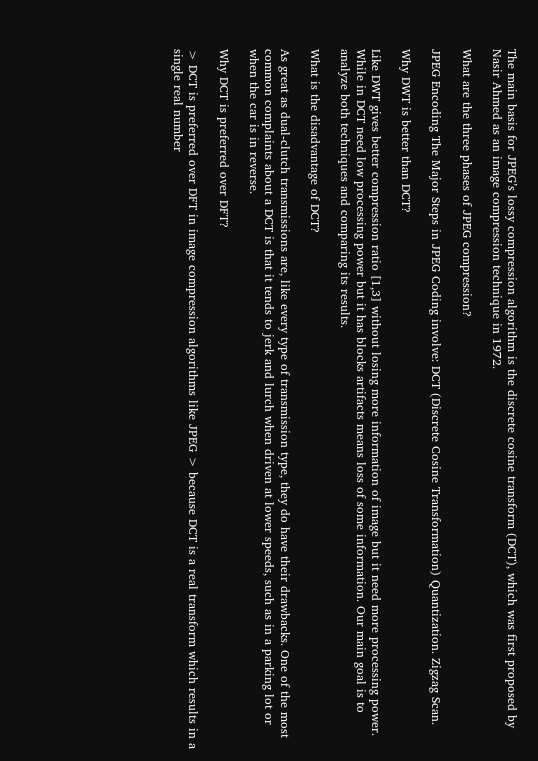The main basis for JPEG’s lossy compression algorithm is the discrete cosine transform (DCT), which was first proposed by Nasir Ahmed as an image compression technique in 1972.

What are the three phases of JPEG compression?

JPEG Encoding The Major Steps in JPEG Coding involve: DCT (Discrete Cosine Transformation) Quantization. Zigzag Scan.

Why DWT is better than DCT?

Like DWT gives better compression ratio [1,3] without losing more information of image but it need more processing power. While in DCT need low processing power but it has blocks artifacts means loss of some information. Our main goal is to analyze both techniques and comparing its results.

What is the disadvantage of DCT?

As great as dual-clutch transmissions are, like every type of transmission type, they do have their drawbacks. One of the most common complaints about a DCT is that it tends to jerk and lurch when driven at lower speeds, such as in a parking lot or when the car is in reverse.

Why DCT is preferred over DFT?

> DCT is preferred over DFT in image compression algorithms like JPEG > because DCT is a real transform which results in a single real number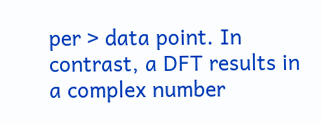per > data point. In contrast, a DFT results in a complex number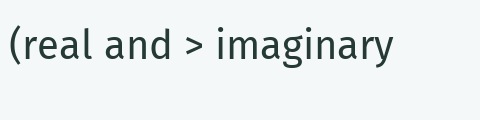(real and > imaginary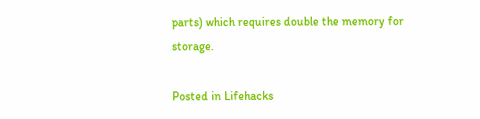parts) which requires double the memory for storage.

Posted in Lifehacks